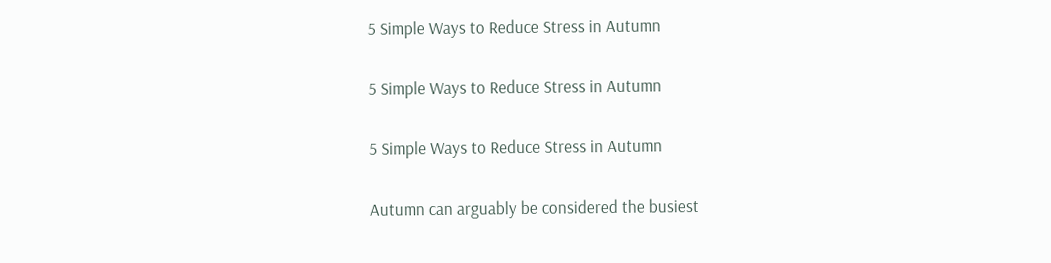5 Simple Ways to Reduce Stress in Autumn

5 Simple Ways to Reduce Stress in Autumn

5 Simple Ways to Reduce Stress in Autumn

Autumn can arguably be considered the busiest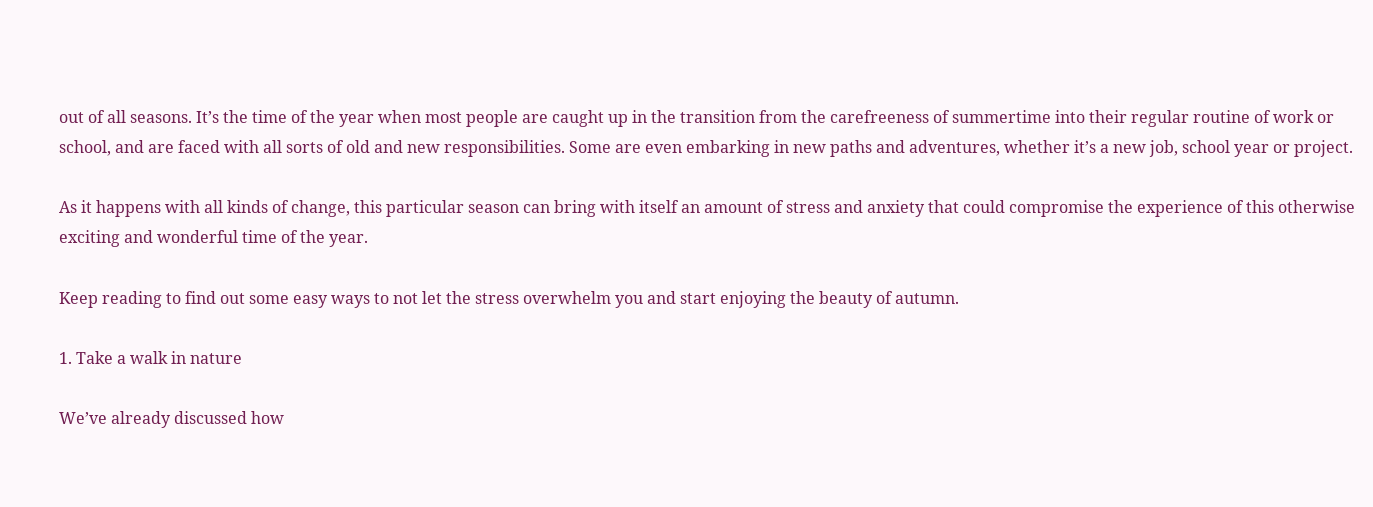out of all seasons. It’s the time of the year when most people are caught up in the transition from the carefreeness of summertime into their regular routine of work or school, and are faced with all sorts of old and new responsibilities. Some are even embarking in new paths and adventures, whether it’s a new job, school year or project.

As it happens with all kinds of change, this particular season can bring with itself an amount of stress and anxiety that could compromise the experience of this otherwise exciting and wonderful time of the year.

Keep reading to find out some easy ways to not let the stress overwhelm you and start enjoying the beauty of autumn.

1. Take a walk in nature

We’ve already discussed how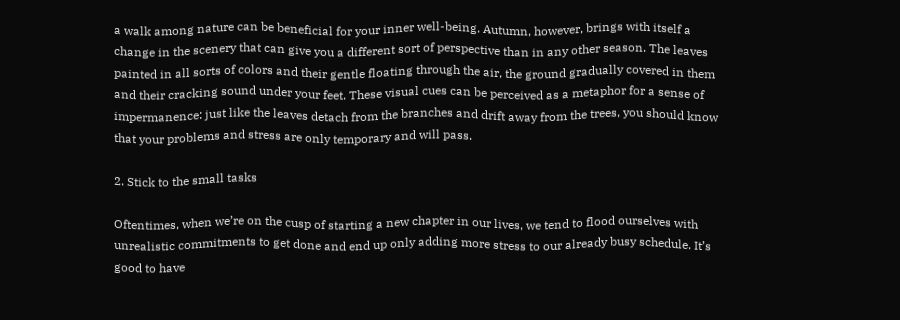a walk among nature can be beneficial for your inner well-being. Autumn, however, brings with itself a change in the scenery that can give you a different sort of perspective than in any other season. The leaves painted in all sorts of colors and their gentle floating through the air, the ground gradually covered in them and their cracking sound under your feet. These visual cues can be perceived as a metaphor for a sense of impermanence: just like the leaves detach from the branches and drift away from the trees, you should know that your problems and stress are only temporary and will pass.

2. Stick to the small tasks

Oftentimes, when we’re on the cusp of starting a new chapter in our lives, we tend to flood ourselves with unrealistic commitments to get done and end up only adding more stress to our already busy schedule. It’s good to have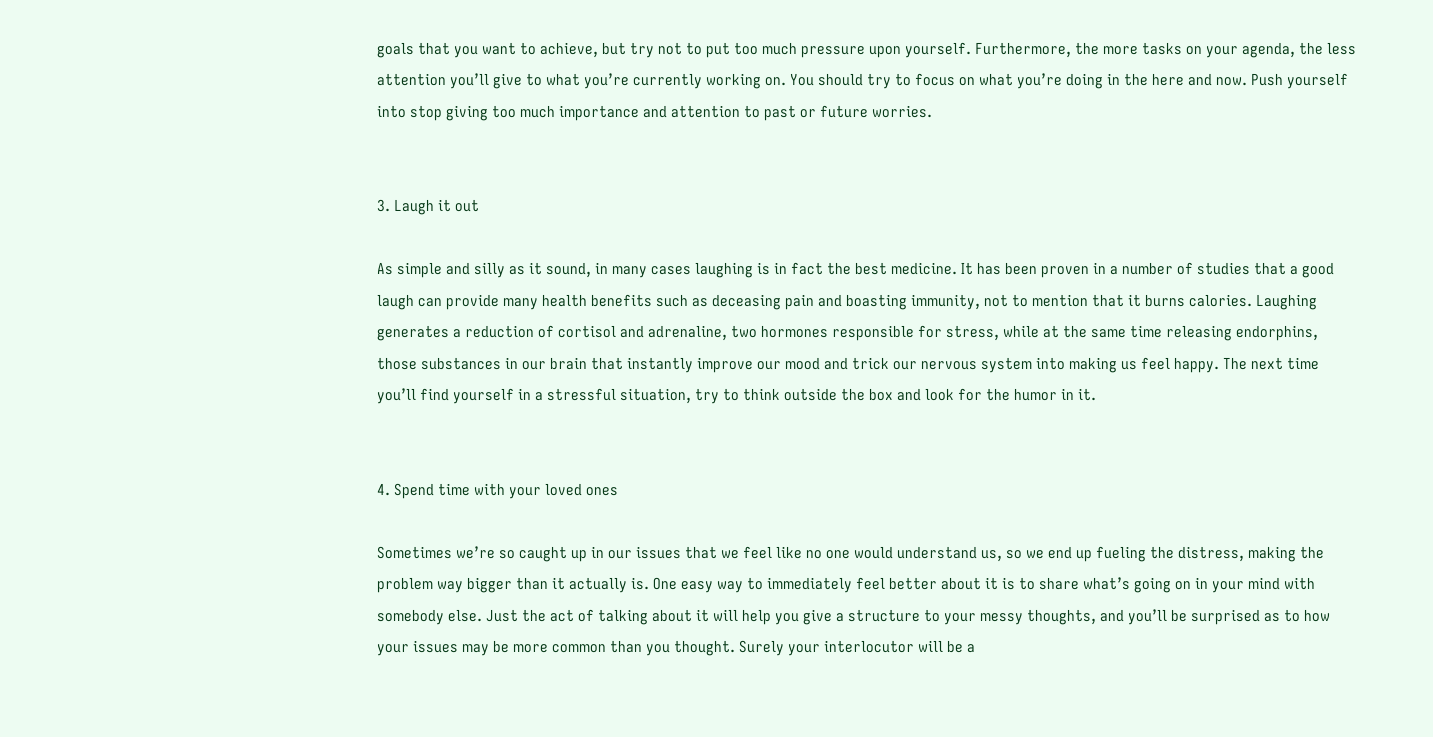goals that you want to achieve, but try not to put too much pressure upon yourself. Furthermore, the more tasks on your agenda, the less attention you’ll give to what you’re currently working on. You should try to focus on what you’re doing in the here and now. Push yourself into stop giving too much importance and attention to past or future worries.


3. Laugh it out

As simple and silly as it sound, in many cases laughing is in fact the best medicine. It has been proven in a number of studies that a good laugh can provide many health benefits such as deceasing pain and boasting immunity, not to mention that it burns calories. Laughing generates a reduction of cortisol and adrenaline, two hormones responsible for stress, while at the same time releasing endorphins, those substances in our brain that instantly improve our mood and trick our nervous system into making us feel happy. The next time you’ll find yourself in a stressful situation, try to think outside the box and look for the humor in it.


4. Spend time with your loved ones

Sometimes we’re so caught up in our issues that we feel like no one would understand us, so we end up fueling the distress, making the problem way bigger than it actually is. One easy way to immediately feel better about it is to share what’s going on in your mind with somebody else. Just the act of talking about it will help you give a structure to your messy thoughts, and you’ll be surprised as to how your issues may be more common than you thought. Surely your interlocutor will be a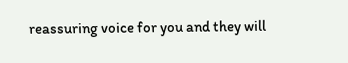reassuring voice for you and they will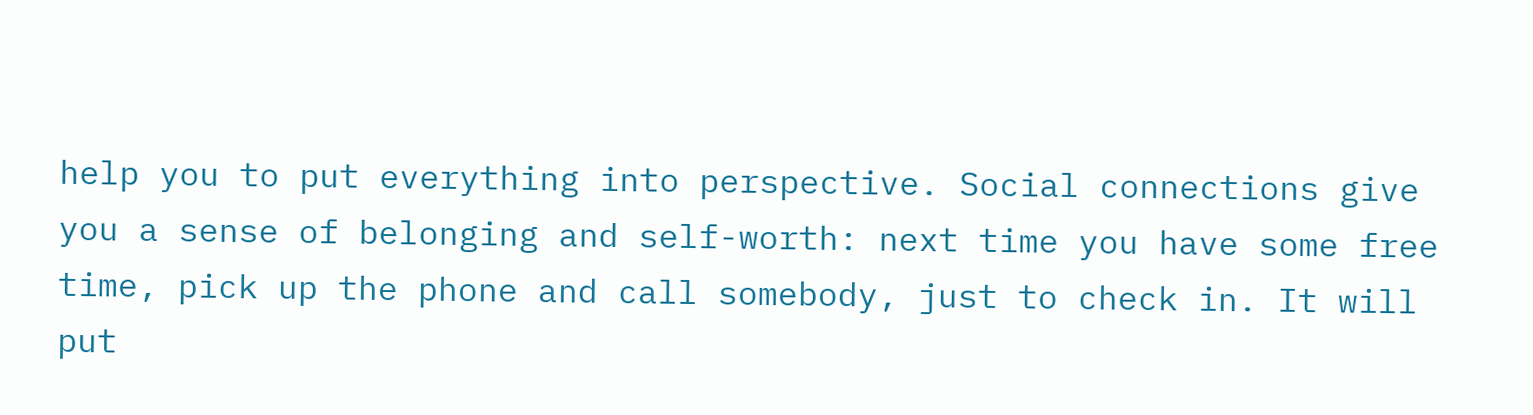help you to put everything into perspective. Social connections give you a sense of belonging and self-worth: next time you have some free time, pick up the phone and call somebody, just to check in. It will put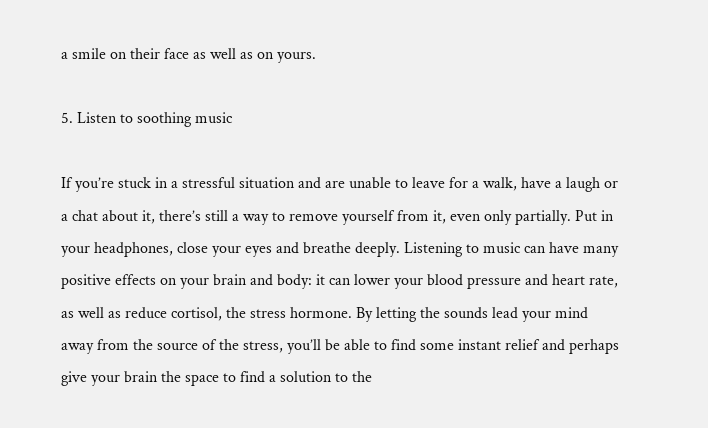a smile on their face as well as on yours.

5. Listen to soothing music

If you’re stuck in a stressful situation and are unable to leave for a walk, have a laugh or a chat about it, there’s still a way to remove yourself from it, even only partially. Put in your headphones, close your eyes and breathe deeply. Listening to music can have many positive effects on your brain and body: it can lower your blood pressure and heart rate, as well as reduce cortisol, the stress hormone. By letting the sounds lead your mind away from the source of the stress, you’ll be able to find some instant relief and perhaps give your brain the space to find a solution to the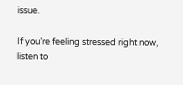issue.

If you’re feeling stressed right now, listen to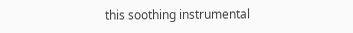this soothing instrumental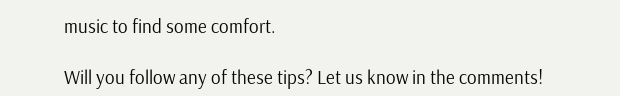music to find some comfort.

Will you follow any of these tips? Let us know in the comments!